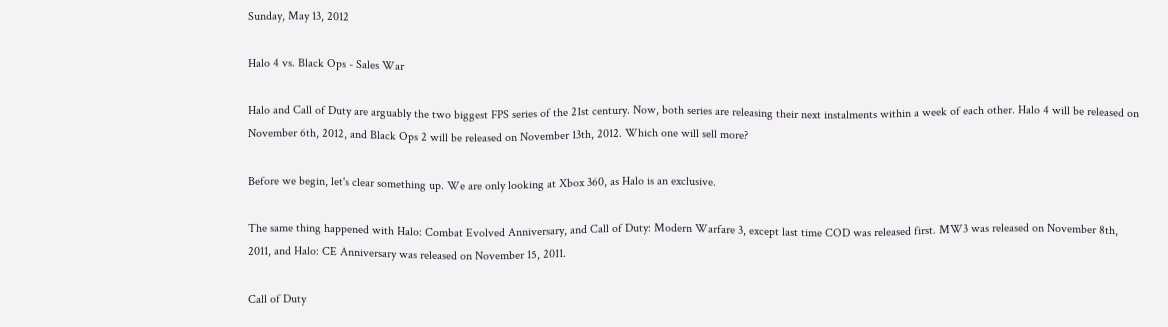Sunday, May 13, 2012

Halo 4 vs. Black Ops - Sales War

Halo and Call of Duty are arguably the two biggest FPS series of the 21st century. Now, both series are releasing their next instalments within a week of each other. Halo 4 will be released on November 6th, 2012, and Black Ops 2 will be released on November 13th, 2012. Which one will sell more?

Before we begin, let's clear something up. We are only looking at Xbox 360, as Halo is an exclusive.

The same thing happened with Halo: Combat Evolved Anniversary, and Call of Duty: Modern Warfare 3, except last time COD was released first. MW3 was released on November 8th, 2011, and Halo: CE Anniversary was released on November 15, 2011.

Call of Duty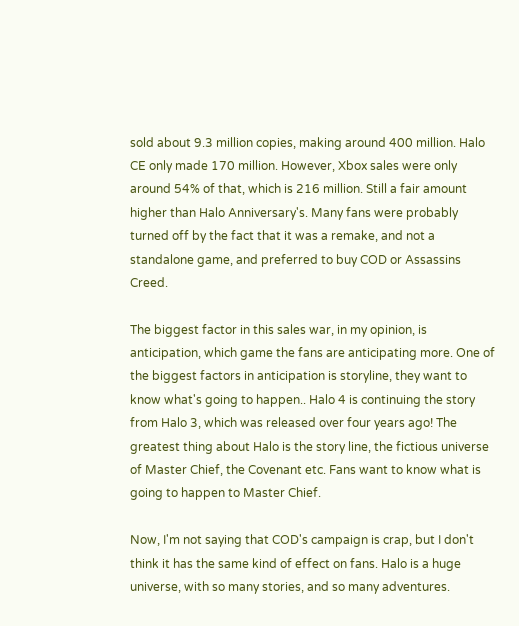sold about 9.3 million copies, making around 400 million. Halo CE only made 170 million. However, Xbox sales were only around 54% of that, which is 216 million. Still a fair amount higher than Halo Anniversary's. Many fans were probably turned off by the fact that it was a remake, and not a standalone game, and preferred to buy COD or Assassins Creed.

The biggest factor in this sales war, in my opinion, is anticipation, which game the fans are anticipating more. One of the biggest factors in anticipation is storyline, they want to know what's going to happen.. Halo 4 is continuing the story from Halo 3, which was released over four years ago! The greatest thing about Halo is the story line, the fictious universe of Master Chief, the Covenant etc. Fans want to know what is going to happen to Master Chief.

Now, I'm not saying that COD's campaign is crap, but I don't think it has the same kind of effect on fans. Halo is a huge universe, with so many stories, and so many adventures.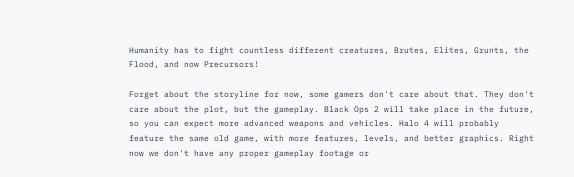Humanity has to fight countless different creatures, Brutes, Elites, Grunts, the Flood, and now Precursors!

Forget about the storyline for now, some gamers don't care about that. They don't care about the plot, but the gameplay. Black Ops 2 will take place in the future, so you can expect more advanced weapons and vehicles. Halo 4 will probably feature the same old game, with more features, levels, and better graphics. Right now we don't have any proper gameplay footage or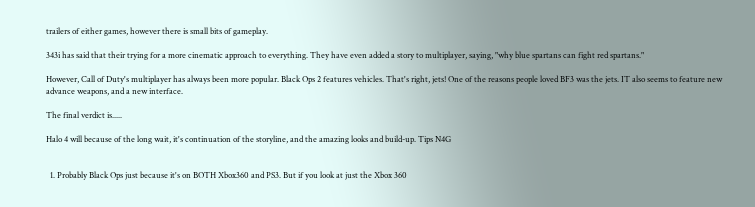trailers of either games, however there is small bits of gameplay.

343i has said that their trying for a more cinematic approach to everything. They have even added a story to multiplayer, saying, "why blue spartans can fight red spartans."

However, Call of Duty's multiplayer has always been more popular. Black Ops 2 features vehicles. That's right, jets! One of the reasons people loved BF3 was the jets. IT also seems to feature new advance weapons, and a new interface.

The final verdict is.....

Halo 4 will because of the long wait, it's continuation of the storyline, and the amazing looks and build-up. Tips N4G


  1. Probably Black Ops just because it's on BOTH Xbox360 and PS3. But if you look at just the Xbox 360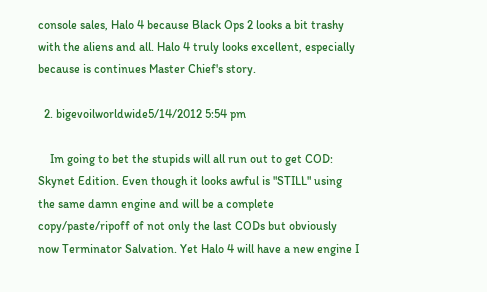console sales, Halo 4 because Black Ops 2 looks a bit trashy with the aliens and all. Halo 4 truly looks excellent, especially because is continues Master Chief's story.

  2. bigevoilworldwide5/14/2012 5:54 pm

    Im going to bet the stupids will all run out to get COD: Skynet Edition. Even though it looks awful is "STILL" using the same damn engine and will be a complete copy/paste/ripoff of not only the last CODs but obviously now Terminator Salvation. Yet Halo 4 will have a new engine I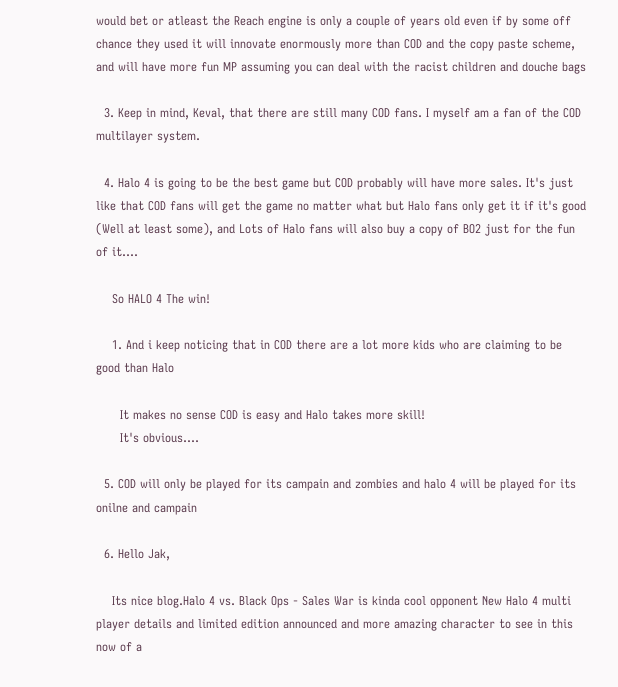would bet or atleast the Reach engine is only a couple of years old even if by some off chance they used it will innovate enormously more than COD and the copy paste scheme, and will have more fun MP assuming you can deal with the racist children and douche bags

  3. Keep in mind, Keval, that there are still many COD fans. I myself am a fan of the COD multilayer system.

  4. Halo 4 is going to be the best game but COD probably will have more sales. It's just like that COD fans will get the game no matter what but Halo fans only get it if it's good (Well at least some), and Lots of Halo fans will also buy a copy of BO2 just for the fun of it....

    So HALO 4 The win!

    1. And i keep noticing that in COD there are a lot more kids who are claiming to be good than Halo

      It makes no sense COD is easy and Halo takes more skill!
      It's obvious....

  5. COD will only be played for its campain and zombies and halo 4 will be played for its onilne and campain

  6. Hello Jak,

    Its nice blog.Halo 4 vs. Black Ops - Sales War is kinda cool opponent New Halo 4 multi player details and limited edition announced and more amazing character to see in this now of a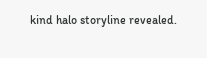kind halo storyline revealed.